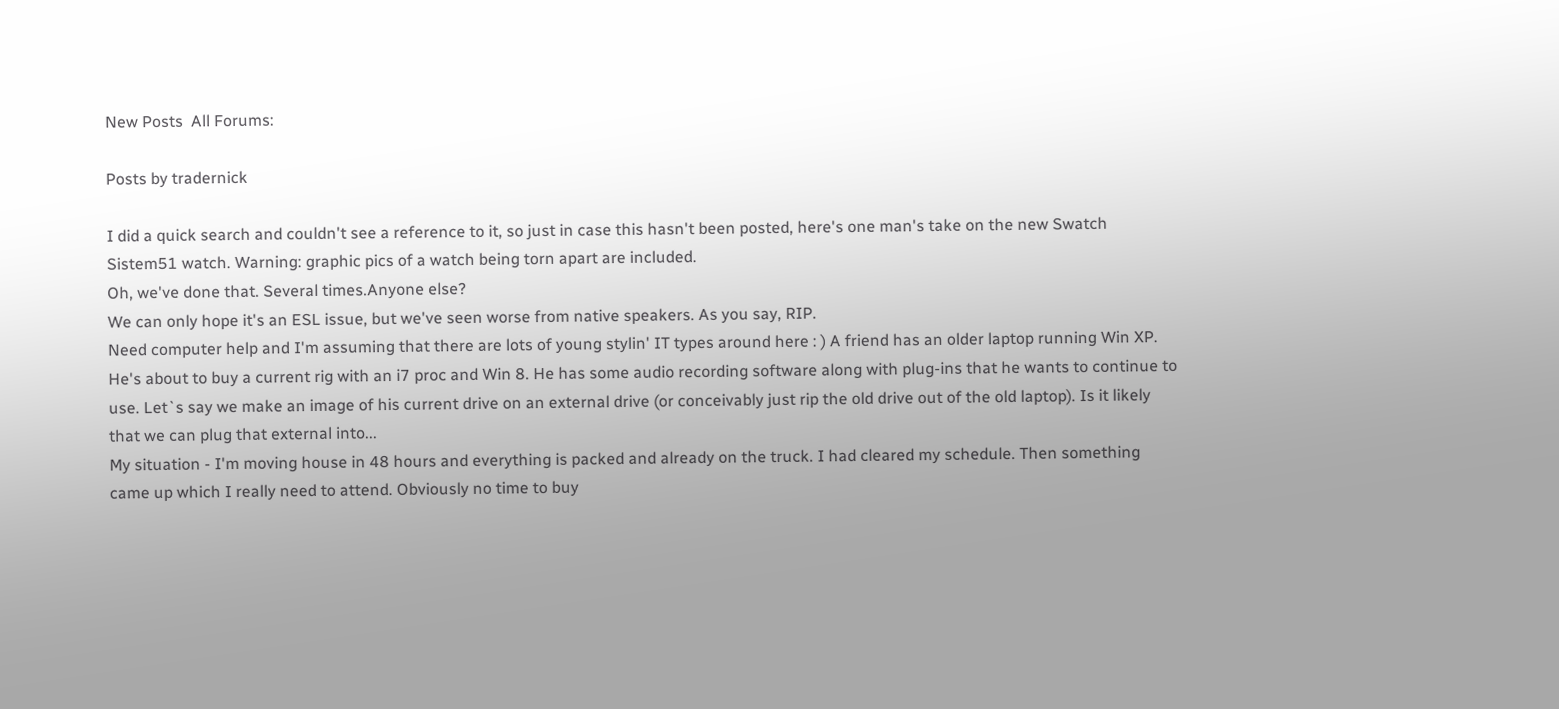New Posts  All Forums:

Posts by tradernick

I did a quick search and couldn't see a reference to it, so just in case this hasn't been posted, here's one man's take on the new Swatch Sistem51 watch. Warning: graphic pics of a watch being torn apart are included.
Oh, we've done that. Several times.Anyone else?
We can only hope it's an ESL issue, but we've seen worse from native speakers. As you say, RIP.
Need computer help and I'm assuming that there are lots of young stylin' IT types around here : ) A friend has an older laptop running Win XP. He's about to buy a current rig with an i7 proc and Win 8. He has some audio recording software along with plug-ins that he wants to continue to use. Let`s say we make an image of his current drive on an external drive (or conceivably just rip the old drive out of the old laptop). Is it likely that we can plug that external into...
My situation - I'm moving house in 48 hours and everything is packed and already on the truck. I had cleared my schedule. Then something came up which I really need to attend. Obviously no time to buy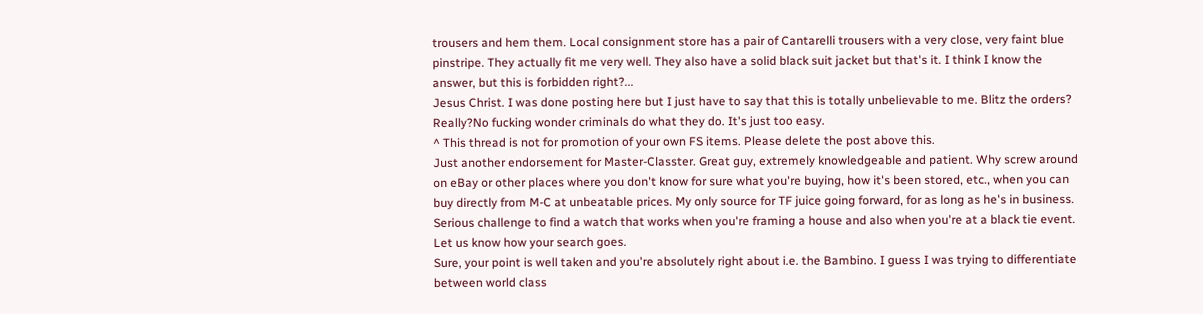trousers and hem them. Local consignment store has a pair of Cantarelli trousers with a very close, very faint blue pinstripe. They actually fit me very well. They also have a solid black suit jacket but that's it. I think I know the answer, but this is forbidden right?...
Jesus Christ. I was done posting here but I just have to say that this is totally unbelievable to me. Blitz the orders? Really?No fucking wonder criminals do what they do. It's just too easy.
^ This thread is not for promotion of your own FS items. Please delete the post above this.
Just another endorsement for Master-Classter. Great guy, extremely knowledgeable and patient. Why screw around on eBay or other places where you don't know for sure what you're buying, how it's been stored, etc., when you can buy directly from M-C at unbeatable prices. My only source for TF juice going forward, for as long as he's in business.
Serious challenge to find a watch that works when you're framing a house and also when you're at a black tie event. Let us know how your search goes.
Sure, your point is well taken and you're absolutely right about i.e. the Bambino. I guess I was trying to differentiate between world class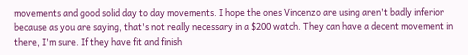movements and good solid day to day movements. I hope the ones Vincenzo are using aren't badly inferior because as you are saying, that's not really necessary in a $200 watch. They can have a decent movement in there, I'm sure. If they have fit and finish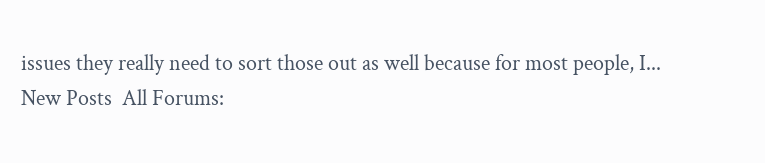issues they really need to sort those out as well because for most people, I...
New Posts  All Forums: